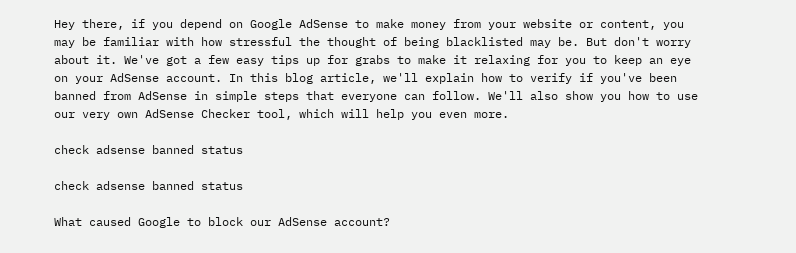Hey there, if you depend on Google AdSense to make money from your website or content, you may be familiar with how stressful the thought of being blacklisted may be. But don't worry about it. We've got a few easy tips up for grabs to make it relaxing for you to keep an eye on your AdSense account. In this blog article, we'll explain how to verify if you've been banned from AdSense in simple steps that everyone can follow. We'll also show you how to use our very own AdSense Checker tool, which will help you even more.

check adsense banned status

check adsense banned status

What caused Google to block our AdSense account?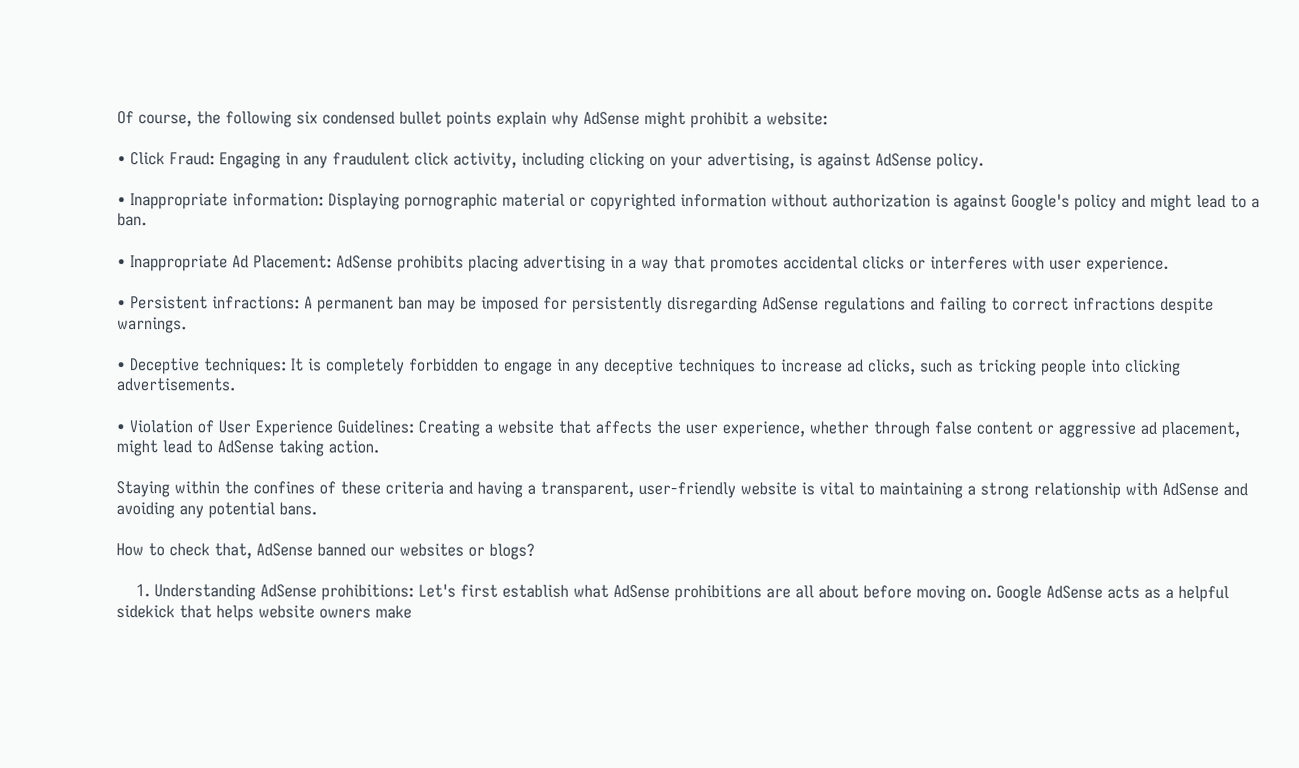Of course, the following six condensed bullet points explain why AdSense might prohibit a website:

• Click Fraud: Engaging in any fraudulent click activity, including clicking on your advertising, is against AdSense policy.

• Inappropriate information: Displaying pornographic material or copyrighted information without authorization is against Google's policy and might lead to a ban.

• Inappropriate Ad Placement: AdSense prohibits placing advertising in a way that promotes accidental clicks or interferes with user experience.

• Persistent infractions: A permanent ban may be imposed for persistently disregarding AdSense regulations and failing to correct infractions despite warnings.

• Deceptive techniques: It is completely forbidden to engage in any deceptive techniques to increase ad clicks, such as tricking people into clicking advertisements.

• Violation of User Experience Guidelines: Creating a website that affects the user experience, whether through false content or aggressive ad placement, might lead to AdSense taking action.

Staying within the confines of these criteria and having a transparent, user-friendly website is vital to maintaining a strong relationship with AdSense and avoiding any potential bans.

How to check that, AdSense banned our websites or blogs?

    1. Understanding AdSense prohibitions: Let's first establish what AdSense prohibitions are all about before moving on. Google AdSense acts as a helpful sidekick that helps website owners make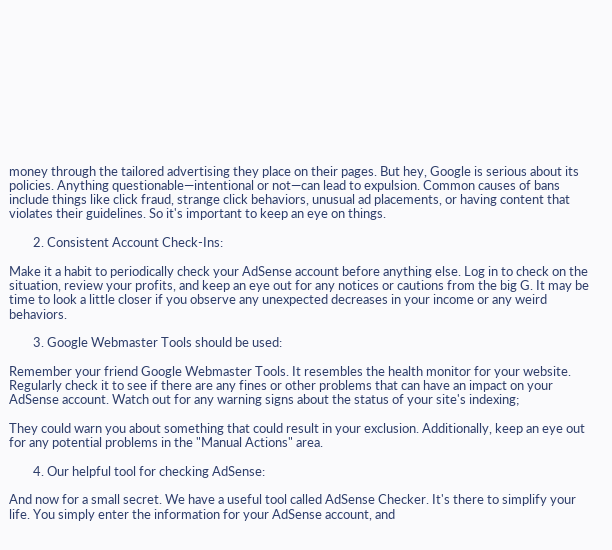money through the tailored advertising they place on their pages. But hey, Google is serious about its policies. Anything questionable—intentional or not—can lead to expulsion. Common causes of bans include things like click fraud, strange click behaviors, unusual ad placements, or having content that violates their guidelines. So it's important to keep an eye on things.

        2. Consistent Account Check-Ins:

Make it a habit to periodically check your AdSense account before anything else. Log in to check on the situation, review your profits, and keep an eye out for any notices or cautions from the big G. It may be time to look a little closer if you observe any unexpected decreases in your income or any weird behaviors.

        3. Google Webmaster Tools should be used:

Remember your friend Google Webmaster Tools. It resembles the health monitor for your website. Regularly check it to see if there are any fines or other problems that can have an impact on your AdSense account. Watch out for any warning signs about the status of your site's indexing;

They could warn you about something that could result in your exclusion. Additionally, keep an eye out for any potential problems in the "Manual Actions" area.

        4. Our helpful tool for checking AdSense:

And now for a small secret. We have a useful tool called AdSense Checker. It's there to simplify your life. You simply enter the information for your AdSense account, and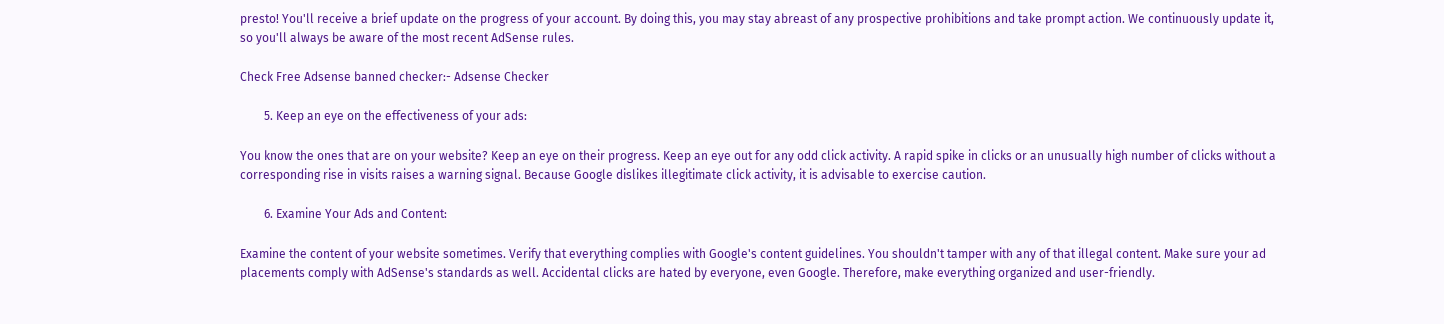presto! You'll receive a brief update on the progress of your account. By doing this, you may stay abreast of any prospective prohibitions and take prompt action. We continuously update it, so you'll always be aware of the most recent AdSense rules.

Check Free Adsense banned checker:- Adsense Checker

        5. Keep an eye on the effectiveness of your ads:

You know the ones that are on your website? Keep an eye on their progress. Keep an eye out for any odd click activity. A rapid spike in clicks or an unusually high number of clicks without a corresponding rise in visits raises a warning signal. Because Google dislikes illegitimate click activity, it is advisable to exercise caution.

        6. Examine Your Ads and Content:

Examine the content of your website sometimes. Verify that everything complies with Google's content guidelines. You shouldn't tamper with any of that illegal content. Make sure your ad placements comply with AdSense's standards as well. Accidental clicks are hated by everyone, even Google. Therefore, make everything organized and user-friendly.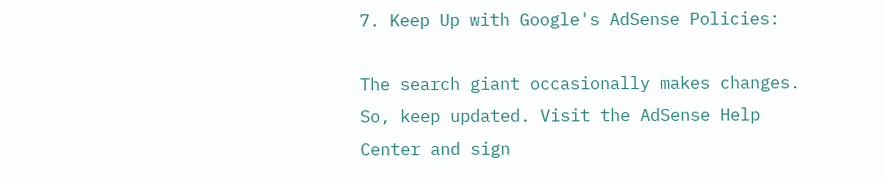7. Keep Up with Google's AdSense Policies:

The search giant occasionally makes changes. So, keep updated. Visit the AdSense Help Center and sign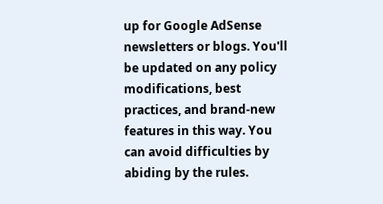up for Google AdSense newsletters or blogs. You'll be updated on any policy modifications, best practices, and brand-new features in this way. You can avoid difficulties by abiding by the rules.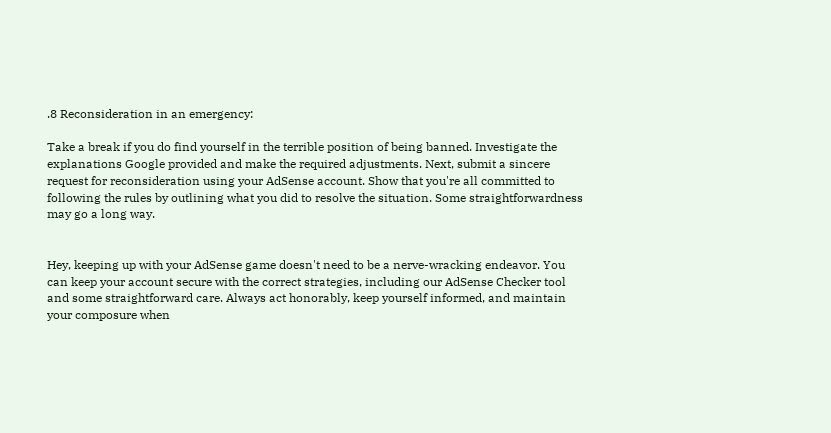.8 Reconsideration in an emergency:

Take a break if you do find yourself in the terrible position of being banned. Investigate the explanations Google provided and make the required adjustments. Next, submit a sincere request for reconsideration using your AdSense account. Show that you're all committed to following the rules by outlining what you did to resolve the situation. Some straightforwardness may go a long way.


Hey, keeping up with your AdSense game doesn't need to be a nerve-wracking endeavor. You can keep your account secure with the correct strategies, including our AdSense Checker tool and some straightforward care. Always act honorably, keep yourself informed, and maintain your composure when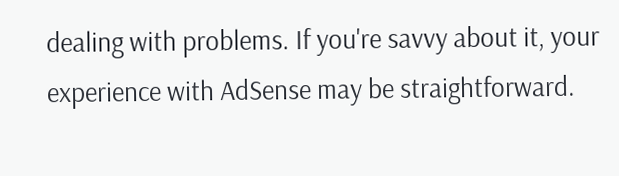dealing with problems. If you're savvy about it, your experience with AdSense may be straightforward.